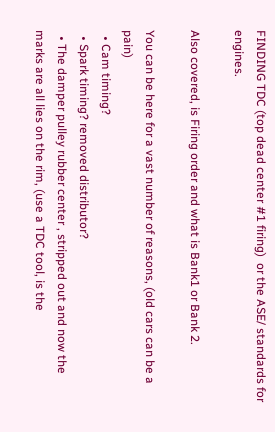FINDING TDC (top dead center #1 firing)  or the ASE/ standards for engines.

Also covered, is Firing order and what is Bank1 or Bank 2.

You can be here for a vast number of reasons, (old cars can be a pain)
  • Cam timing?
  • Spark timing? removed distributor?
  • The damper pulley rubber center , stripped out and now the marks are all lies on the rim, (use a TDC tool, is the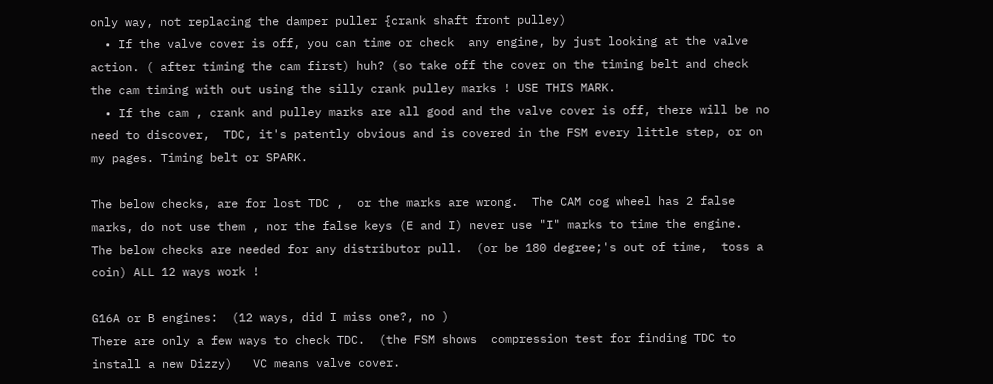only way, not replacing the damper puller {crank shaft front pulley)
  • If the valve cover is off, you can time or check  any engine, by just looking at the valve action. ( after timing the cam first) huh? (so take off the cover on the timing belt and check the cam timing with out using the silly crank pulley marks ! USE THIS MARK.
  • If the cam , crank and pulley marks are all good and the valve cover is off, there will be no need to discover,  TDC, it's patently obvious and is covered in the FSM every little step, or on my pages. Timing belt or SPARK.

The below checks, are for lost TDC ,  or the marks are wrong.  The CAM cog wheel has 2 false marks, do not use them , nor the false keys (E and I) never use "I" marks to time the engine.
The below checks are needed for any distributor pull.  (or be 180 degree;'s out of time,  toss a coin) ALL 12 ways work !

G16A or B engines:  (12 ways, did I miss one?, no )
There are only a few ways to check TDC.  (the FSM shows  compression test for finding TDC to install a new Dizzy)   VC means valve cover.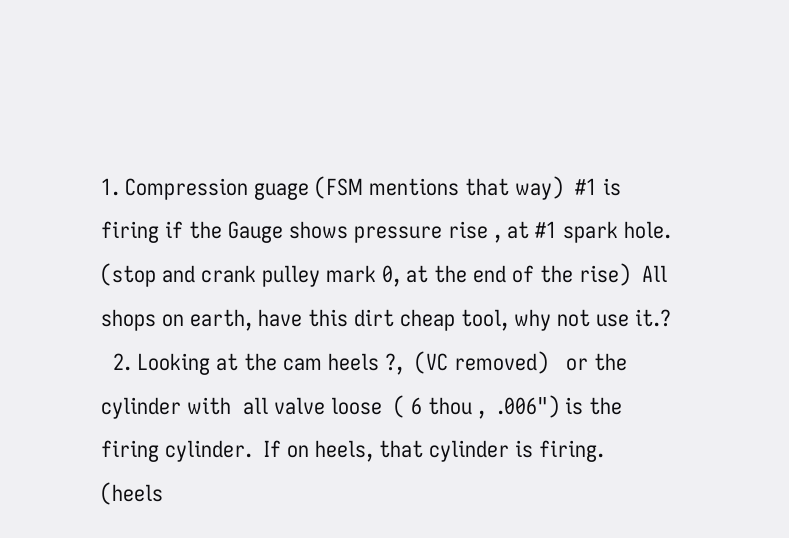1. Compression guage (FSM mentions that way)  #1 is firing if the Gauge shows pressure rise , at #1 spark hole. (stop and crank pulley mark 0, at the end of the rise)  All shops on earth, have this dirt cheap tool, why not use it.?
  2. Looking at the cam heels ?,  (VC removed)   or the cylinder with  all valve loose  ( 6 thou ,  .006") is the firing cylinder.  If on heels, that cylinder is firing.  (heels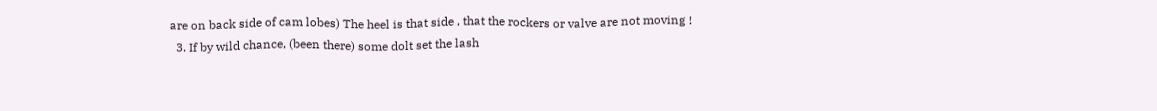are on back side of cam lobes) The heel is that side , that the rockers or valve are not moving !
  3. If by wild chance, (been there) some dolt set the lash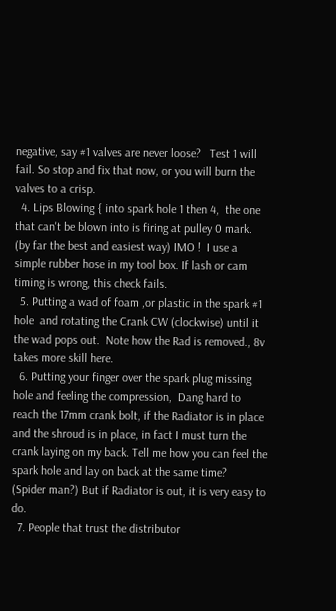negative, say #1 valves are never loose?   Test 1 will fail. So stop and fix that now, or you will burn the valves to a crisp.
  4. Lips Blowing { into spark hole 1 then 4,  the one that can't be blown into is firing at pulley 0 mark.  (by far the best and easiest way) IMO !  I use a simple rubber hose in my tool box. If lash or cam timing is wrong, this check fails.
  5. Putting a wad of foam ,or plastic in the spark #1 hole  and rotating the Crank CW (clockwise) until it the wad pops out.  Note how the Rad is removed., 8v takes more skill here.
  6. Putting your finger over the spark plug missing hole and feeling the compression,  Dang hard to reach the 17mm crank bolt, if the Radiator is in place and the shroud is in place, in fact I must turn the crank laying on my back. Tell me how you can feel the spark hole and lay on back at the same time?   (Spider man?) But if Radiator is out, it is very easy to do.
  7. People that trust the distributor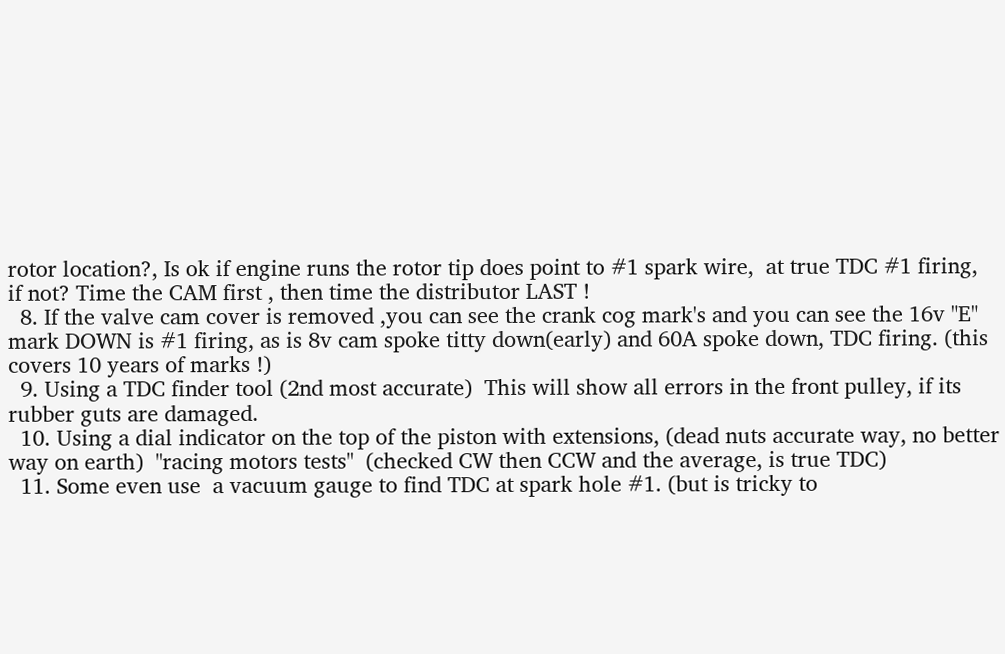rotor location?, Is ok if engine runs the rotor tip does point to #1 spark wire,  at true TDC #1 firing,  if not? Time the CAM first , then time the distributor LAST !
  8. If the valve cam cover is removed ,you can see the crank cog mark's and you can see the 16v "E" mark DOWN is #1 firing, as is 8v cam spoke titty down(early) and 60A spoke down, TDC firing. (this covers 10 years of marks !)
  9. Using a TDC finder tool (2nd most accurate)  This will show all errors in the front pulley, if its rubber guts are damaged.
  10. Using a dial indicator on the top of the piston with extensions, (dead nuts accurate way, no better way on earth)  "racing motors tests"  (checked CW then CCW and the average, is true TDC)
  11. Some even use  a vacuum gauge to find TDC at spark hole #1. (but is tricky to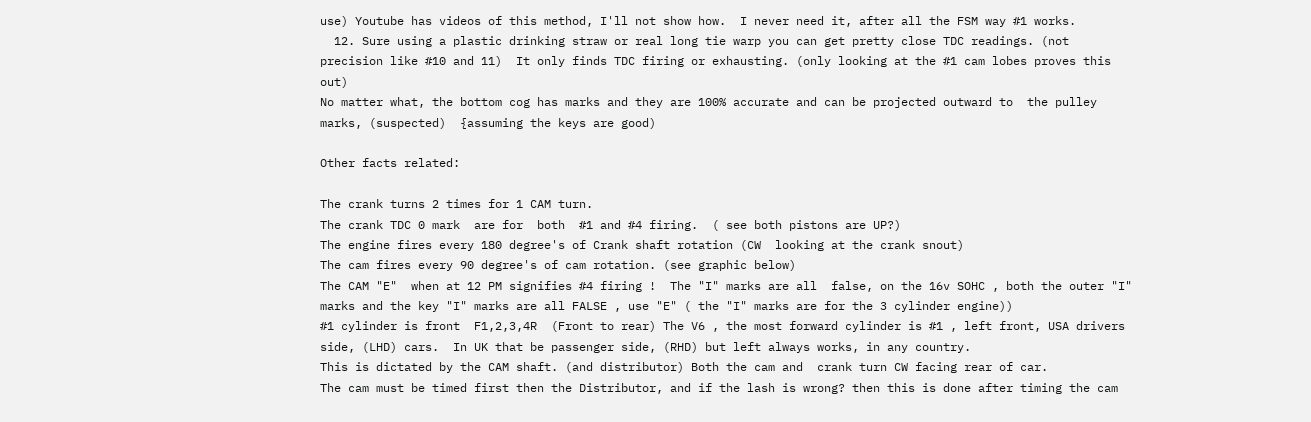use) Youtube has videos of this method, I'll not show how.  I never need it, after all the FSM way #1 works.
  12. Sure using a plastic drinking straw or real long tie warp you can get pretty close TDC readings. (not precision like #10 and 11)  It only finds TDC firing or exhausting. (only looking at the #1 cam lobes proves this out)
No matter what, the bottom cog has marks and they are 100% accurate and can be projected outward to  the pulley marks, (suspected)  {assuming the keys are good)

Other facts related:

The crank turns 2 times for 1 CAM turn.
The crank TDC 0 mark  are for  both  #1 and #4 firing.  ( see both pistons are UP?)
The engine fires every 180 degree's of Crank shaft rotation (CW  looking at the crank snout)
The cam fires every 90 degree's of cam rotation. (see graphic below)
The CAM "E"  when at 12 PM signifies #4 firing !  The "I" marks are all  false, on the 16v SOHC , both the outer "I" marks and the key "I" marks are all FALSE , use "E" ( the "I" marks are for the 3 cylinder engine))
#1 cylinder is front  F1,2,3,4R  (Front to rear) The V6 , the most forward cylinder is #1 , left front, USA drivers side, (LHD) cars.  In UK that be passenger side, (RHD) but left always works, in any country.
This is dictated by the CAM shaft. (and distributor) Both the cam and  crank turn CW facing rear of car.
The cam must be timed first then the Distributor, and if the lash is wrong? then this is done after timing the cam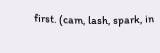first. (cam, lash, spark, in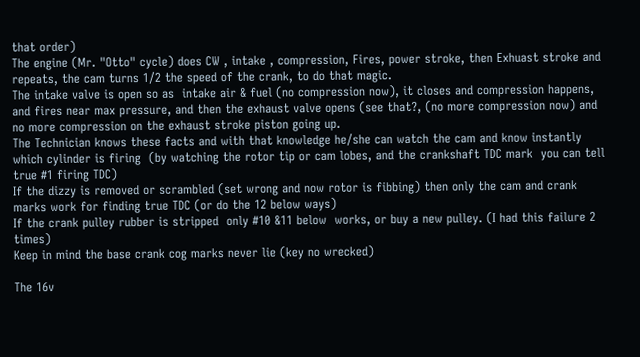that order)
The engine (Mr. "Otto" cycle) does CW , intake , compression, Fires, power stroke, then Exhuast stroke and repeats, the cam turns 1/2 the speed of the crank, to do that magic.
The intake valve is open so as  intake air & fuel (no compression now), it closes and compression happens, and fires near max pressure, and then the exhaust valve opens (see that?, (no more compression now) and no more compression on the exhaust stroke piston going up.
The Technician knows these facts and with that knowledge he/she can watch the cam and know instantly which cylinder is firing  (by watching the rotor tip or cam lobes, and the crankshaft TDC mark  you can tell true #1 firing TDC)
If the dizzy is removed or scrambled (set wrong and now rotor is fibbing) then only the cam and crank marks work for finding true TDC (or do the 12 below ways)
If the crank pulley rubber is stripped  only #10 &11 below  works, or buy a new pulley. (I had this failure 2 times)
Keep in mind the base crank cog marks never lie (key no wrecked)

The 16v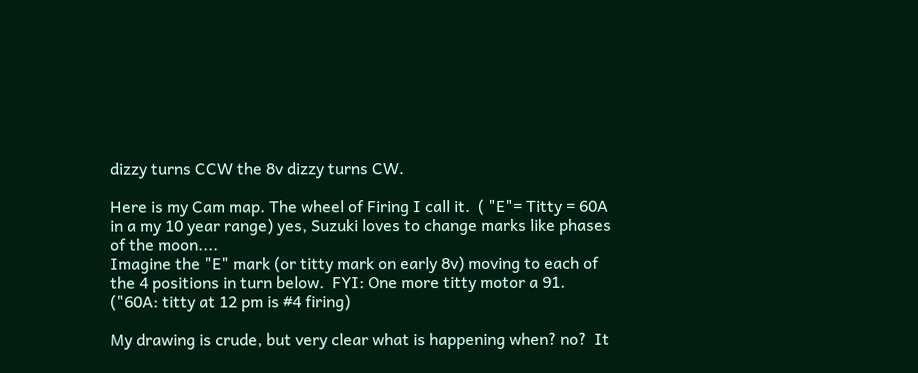dizzy turns CCW the 8v dizzy turns CW.

Here is my Cam map. The wheel of Firing I call it.  ( "E"= Titty = 60A in a my 10 year range) yes, Suzuki loves to change marks like phases of the moon....
Imagine the "E" mark (or titty mark on early 8v) moving to each of the 4 positions in turn below.  FYI: One more titty motor a 91. ("60A: titty at 12 pm is #4 firing)

My drawing is crude, but very clear what is happening when? no?  It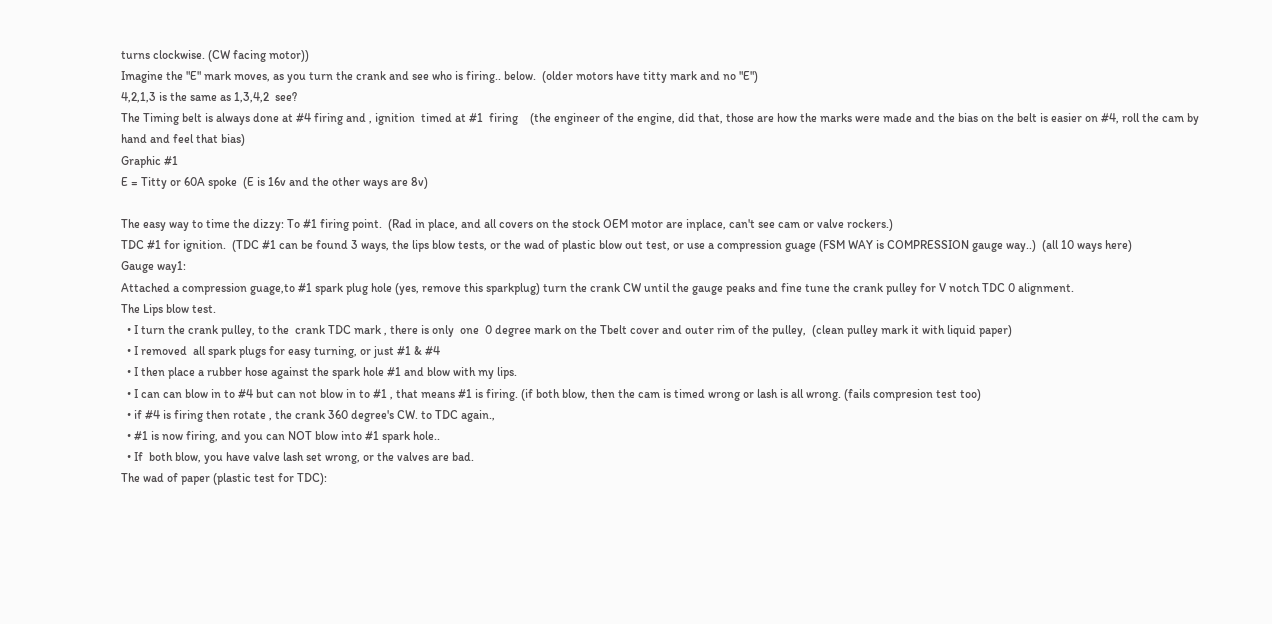turns clockwise. (CW facing motor))
Imagine the "E" mark moves, as you turn the crank and see who is firing.. below.  (older motors have titty mark and no "E")
4,2,1,3 is the same as 1,3,4,2  see?
The Timing belt is always done at #4 firing and , ignition  timed at #1  firing    (the engineer of the engine, did that, those are how the marks were made and the bias on the belt is easier on #4, roll the cam by hand and feel that bias)
Graphic #1
E = Titty or 60A spoke  (E is 16v and the other ways are 8v)

The easy way to time the dizzy: To #1 firing point.  (Rad in place, and all covers on the stock OEM motor are inplace, can't see cam or valve rockers.)
TDC #1 for ignition.  (TDC #1 can be found 3 ways, the lips blow tests, or the wad of plastic blow out test, or use a compression guage (FSM WAY is COMPRESSION gauge way..)  (all 10 ways here)
Gauge way1:
Attached a compression guage,to #1 spark plug hole (yes, remove this sparkplug) turn the crank CW until the gauge peaks and fine tune the crank pulley for V notch TDC 0 alignment.
The Lips blow test.
  • I turn the crank pulley, to the  crank TDC mark , there is only  one  0 degree mark on the Tbelt cover and outer rim of the pulley,  (clean pulley mark it with liquid paper)
  • I removed  all spark plugs for easy turning, or just #1 & #4
  • I then place a rubber hose against the spark hole #1 and blow with my lips.
  • I can can blow in to #4 but can not blow in to #1 , that means #1 is firing. (if both blow, then the cam is timed wrong or lash is all wrong. (fails compresion test too)
  • if #4 is firing then rotate , the crank 360 degree's CW. to TDC again.,
  • #1 is now firing, and you can NOT blow into #1 spark hole..
  • If  both blow, you have valve lash set wrong, or the valves are bad.
The wad of paper (plastic test for TDC):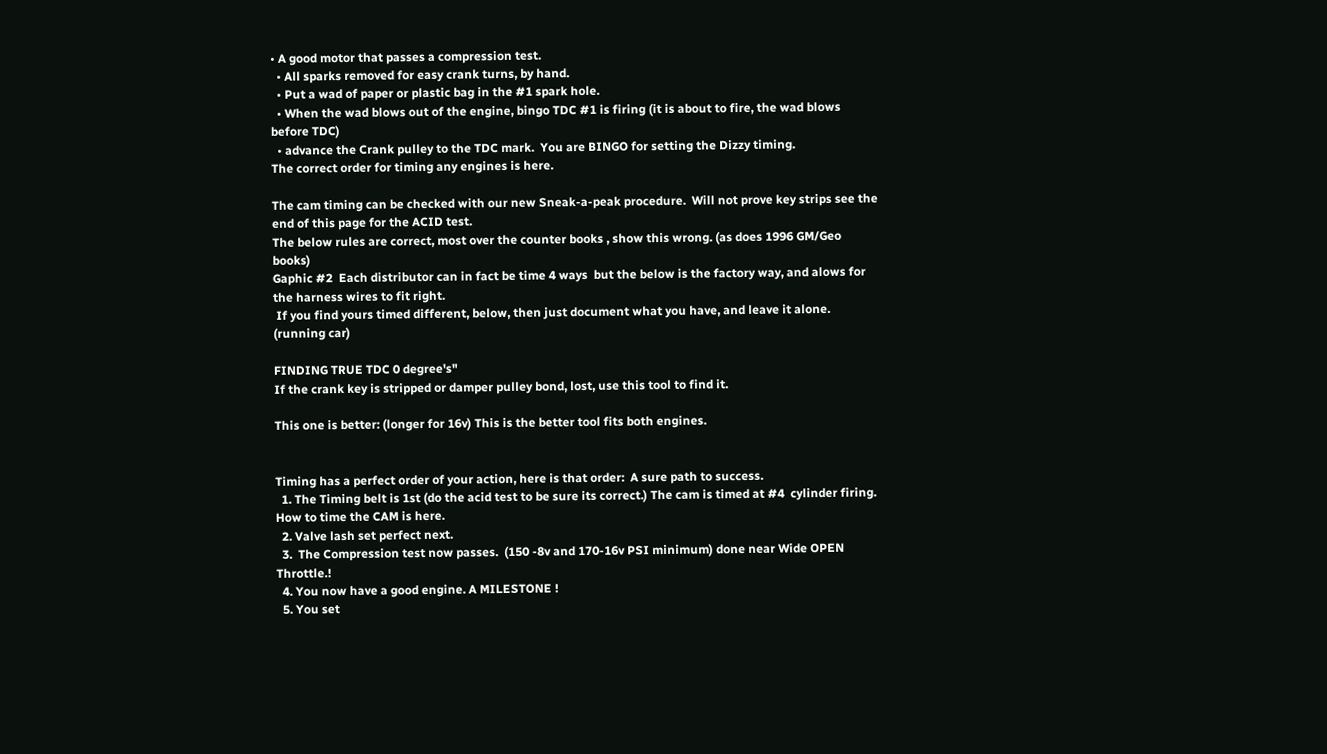• A good motor that passes a compression test.
  • All sparks removed for easy crank turns, by hand.
  • Put a wad of paper or plastic bag in the #1 spark hole.
  • When the wad blows out of the engine, bingo TDC #1 is firing (it is about to fire, the wad blows before TDC)
  • advance the Crank pulley to the TDC mark.  You are BINGO for setting the Dizzy timing.
The correct order for timing any engines is here.

The cam timing can be checked with our new Sneak-a-peak procedure.  Will not prove key strips see the end of this page for the ACID test.
The below rules are correct, most over the counter books , show this wrong. (as does 1996 GM/Geo books)
Gaphic #2  Each distributor can in fact be time 4 ways  but the below is the factory way, and alows for the harness wires to fit right.
 If you find yours timed different, below, then just document what you have, and leave it alone.  (running car)

FINDING TRUE TDC 0 degree's"
If the crank key is stripped or damper pulley bond, lost, use this tool to find it.

This one is better: (longer for 16v) This is the better tool fits both engines.


Timing has a perfect order of your action, here is that order:  A sure path to success.
  1. The Timing belt is 1st (do the acid test to be sure its correct.) The cam is timed at #4  cylinder firing. How to time the CAM is here.
  2. Valve lash set perfect next.
  3.  The Compression test now passes.  (150 -8v and 170-16v PSI minimum) done near Wide OPEN Throttle.!
  4. You now have a good engine. A MILESTONE !
  5. You set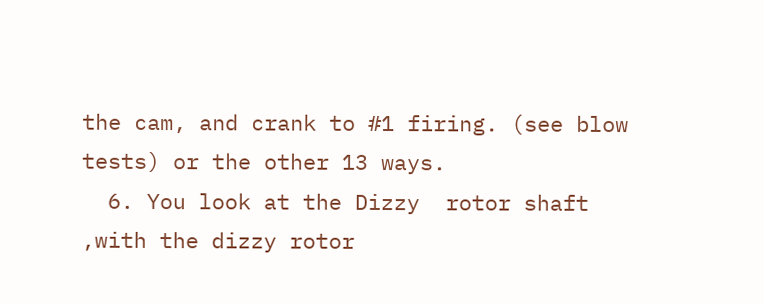the cam, and crank to #1 firing. (see blow tests) or the other 13 ways.
  6. You look at the Dizzy  rotor shaft ,with the dizzy rotor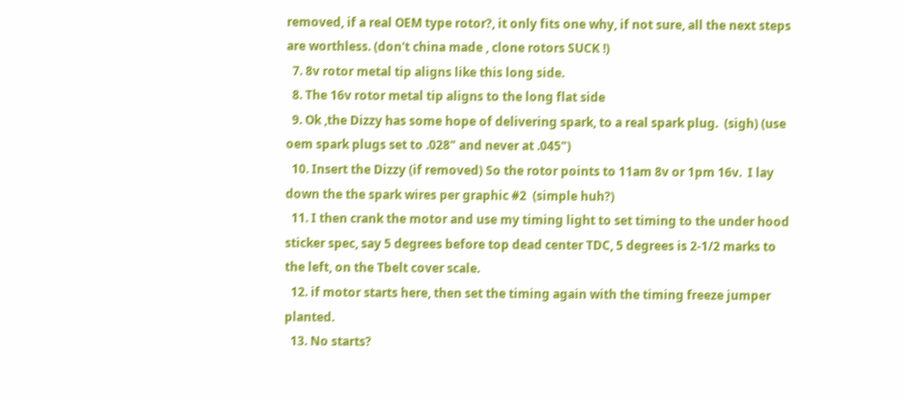removed, if a real OEM type rotor?, it only fits one why, if not sure, all the next steps are worthless. (don't china made , clone rotors SUCK !)
  7. 8v rotor metal tip aligns like this long side.
  8. The 16v rotor metal tip aligns to the long flat side
  9. Ok ,the Dizzy has some hope of delivering spark, to a real spark plug.  (sigh) (use oem spark plugs set to .028" and never at .045")
  10. Insert the Dizzy (if removed) So the rotor points to 11am 8v or 1pm 16v.  I lay down the the spark wires per graphic #2  (simple huh?)
  11. I then crank the motor and use my timing light to set timing to the under hood sticker spec, say 5 degrees before top dead center TDC, 5 degrees is 2-1/2 marks to the left, on the Tbelt cover scale.
  12. if motor starts here, then set the timing again with the timing freeze jumper planted.
  13. No starts?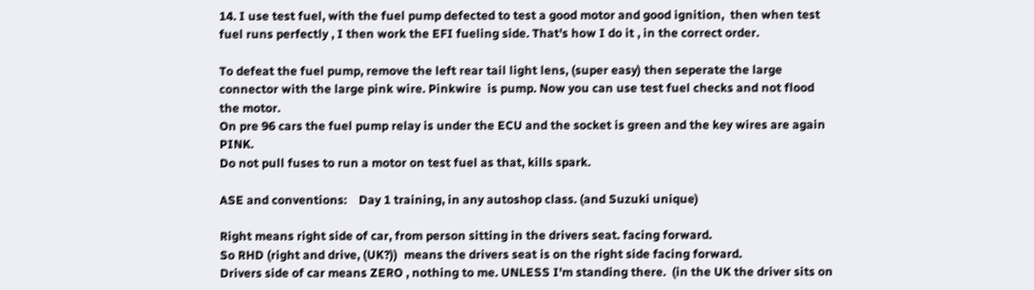14. I use test fuel, with the fuel pump defected to test a good motor and good ignition,  then when test fuel runs perfectly , I then work the EFI fueling side. That's how I do it , in the correct order.

To defeat the fuel pump, remove the left rear tail light lens, (super easy) then seperate the large connector with the large pink wire. Pinkwire  is pump. Now you can use test fuel checks and not flood the motor.
On pre 96 cars the fuel pump relay is under the ECU and the socket is green and the key wires are again PINK.
Do not pull fuses to run a motor on test fuel as that, kills spark.

ASE and conventions:    Day 1 training, in any autoshop class. (and Suzuki unique)

Right means right side of car, from person sitting in the drivers seat. facing forward.
So RHD (right and drive, (UK?))  means the drivers seat is on the right side facing forward.
Drivers side of car means ZERO , nothing to me. UNLESS I'm standing there.  (in the UK the driver sits on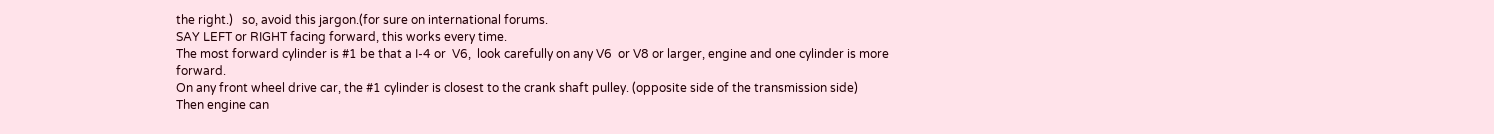the right.)   so, avoid this jargon.(for sure on international forums.
SAY LEFT or RIGHT facing forward, this works every time.
The most forward cylinder is #1 be that a I-4 or  V6,  look carefully on any V6  or V8 or larger, engine and one cylinder is more forward.
On any front wheel drive car, the #1 cylinder is closest to the crank shaft pulley. (opposite side of the transmission side)
Then engine can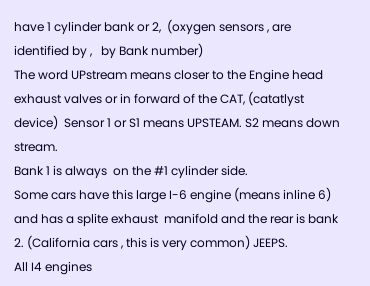have 1 cylinder bank or 2,  (oxygen sensors , are identified by ,   by Bank number)
The word UPstream means closer to the Engine head exhaust valves or in forward of the CAT, (catatlyst device)  Sensor 1 or S1 means UPSTEAM. S2 means down stream.
Bank 1 is always  on the #1 cylinder side.
Some cars have this large I-6 engine (means inline 6) and has a splite exhaust  manifold and the rear is bank 2. (California cars , this is very common) JEEPS.
All I4 engines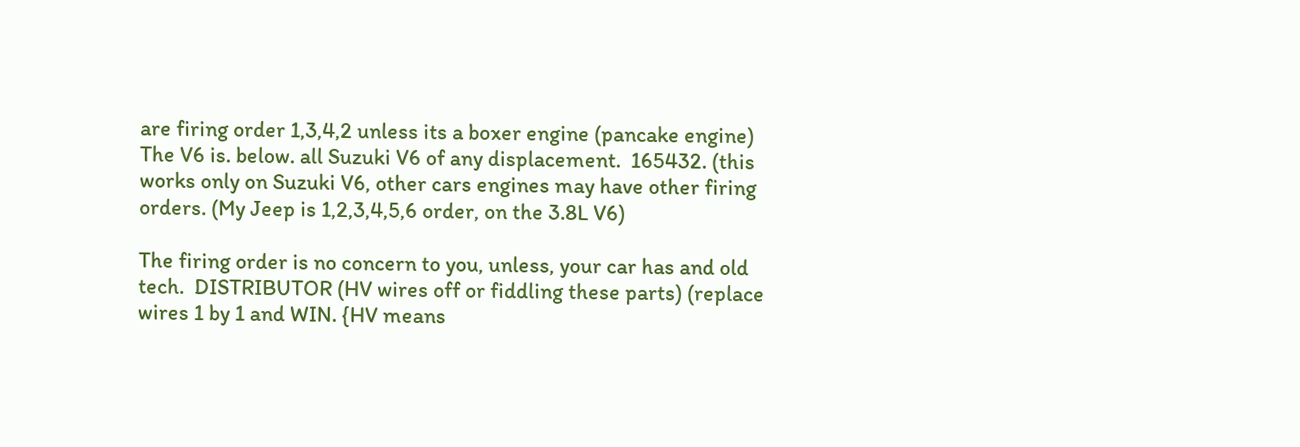are firing order 1,3,4,2 unless its a boxer engine (pancake engine)
The V6 is. below. all Suzuki V6 of any displacement.  165432. (this works only on Suzuki V6, other cars engines may have other firing orders. (My Jeep is 1,2,3,4,5,6 order, on the 3.8L V6)

The firing order is no concern to you, unless, your car has and old tech.  DISTRIBUTOR (HV wires off or fiddling these parts) (replace wires 1 by 1 and WIN. {HV means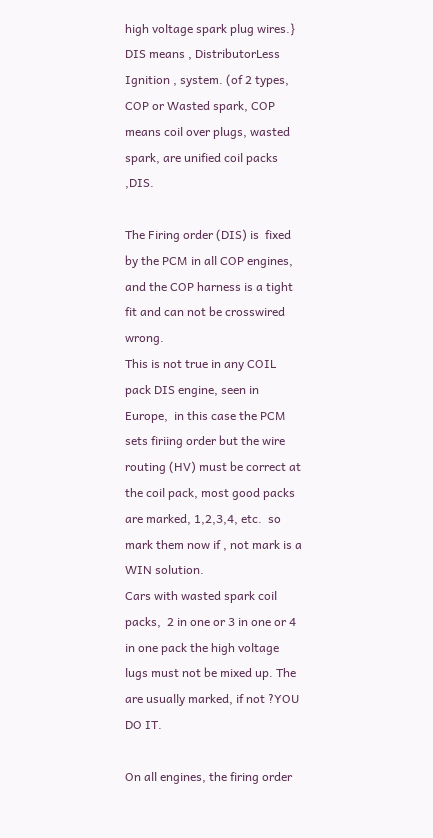high voltage spark plug wires.}
DIS means , DistributorLess Ignition , system. (of 2 types, COP or Wasted spark, COP means coil over plugs, wasted spark, are unified coil packs ,DIS.

The Firing order (DIS) is  fixed by the PCM in all COP engines, and the COP harness is a tight fit and can not be crosswired wrong.
This is not true in any COIL pack DIS engine, seen in Europe,  in this case the PCM sets firiing order but the wire routing (HV) must be correct at the coil pack, most good packs are marked, 1,2,3,4, etc.  so mark them now if , not mark is a WIN solution.
Cars with wasted spark coil packs,  2 in one or 3 in one or 4 in one pack the high voltage lugs must not be mixed up. The are usually marked, if not ?YOU DO IT.

On all engines, the firing order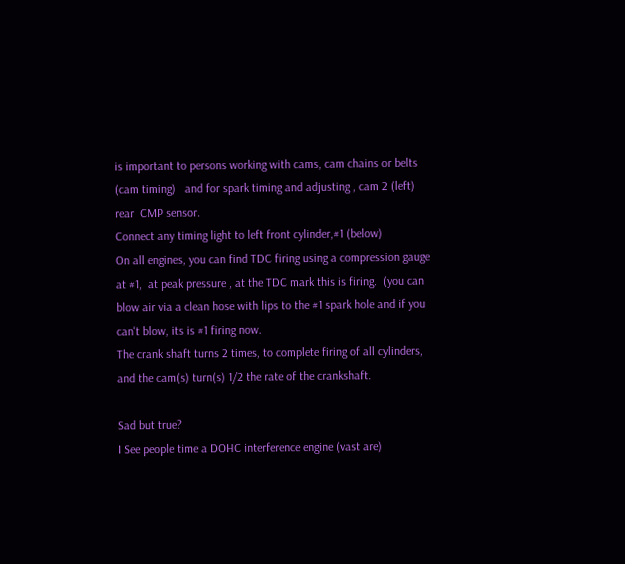is important to persons working with cams, cam chains or belts (cam timing)   and for spark timing and adjusting , cam 2 (left) rear  CMP sensor.
Connect any timing light to left front cylinder,#1 (below)
On all engines, you can find TDC firing using a compression gauge at #1,  at peak pressure , at the TDC mark this is firing.  (you can blow air via a clean hose with lips to the #1 spark hole and if you can't blow, its is #1 firing now.
The crank shaft turns 2 times, to complete firing of all cylinders, and the cam(s) turn(s) 1/2 the rate of the crankshaft.

Sad but true?
I See people time a DOHC interference engine (vast are)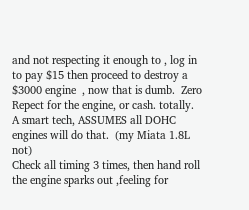and not respecting it enough to , log in to pay $15 then proceed to destroy a $3000 engine  , now that is dumb.  Zero Repect for the engine, or cash. totally.
A smart tech, ASSUMES all DOHC engines will do that.  (my Miata 1.8L not)
Check all timing 3 times, then hand roll  the engine sparks out ,feeling for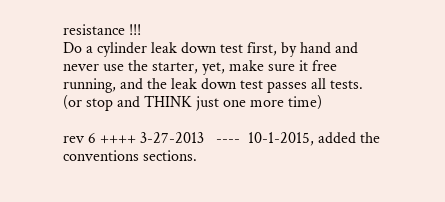resistance !!!
Do a cylinder leak down test first, by hand and never use the starter, yet, make sure it free running, and the leak down test passes all tests.  (or stop and THINK just one more time)

rev 6 ++++ 3-27-2013   ----  10-1-2015, added the conventions sections.